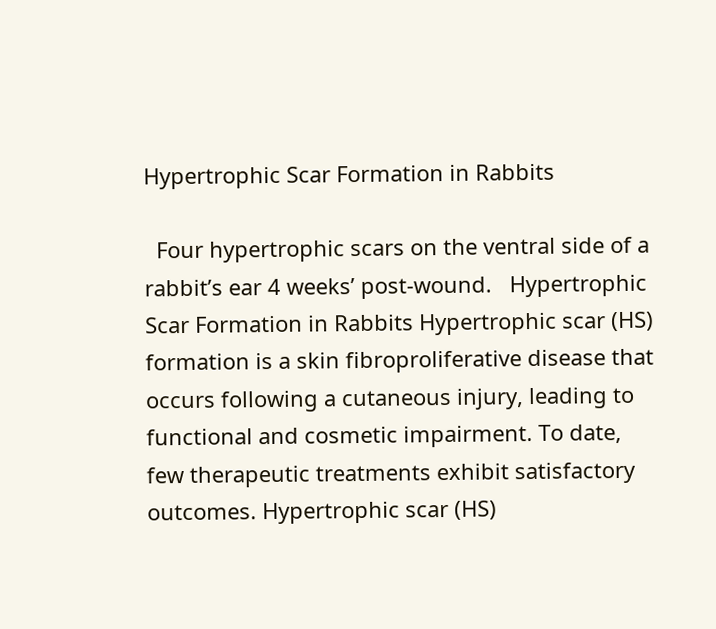Hypertrophic Scar Formation in Rabbits

  Four hypertrophic scars on the ventral side of a rabbit’s ear 4 weeks’ post-wound.   Hypertrophic Scar Formation in Rabbits Hypertrophic scar (HS) formation is a skin fibroproliferative disease that occurs following a cutaneous injury, leading to functional and cosmetic impairment. To date, few therapeutic treatments exhibit satisfactory outcomes. Hypertrophic scar (HS)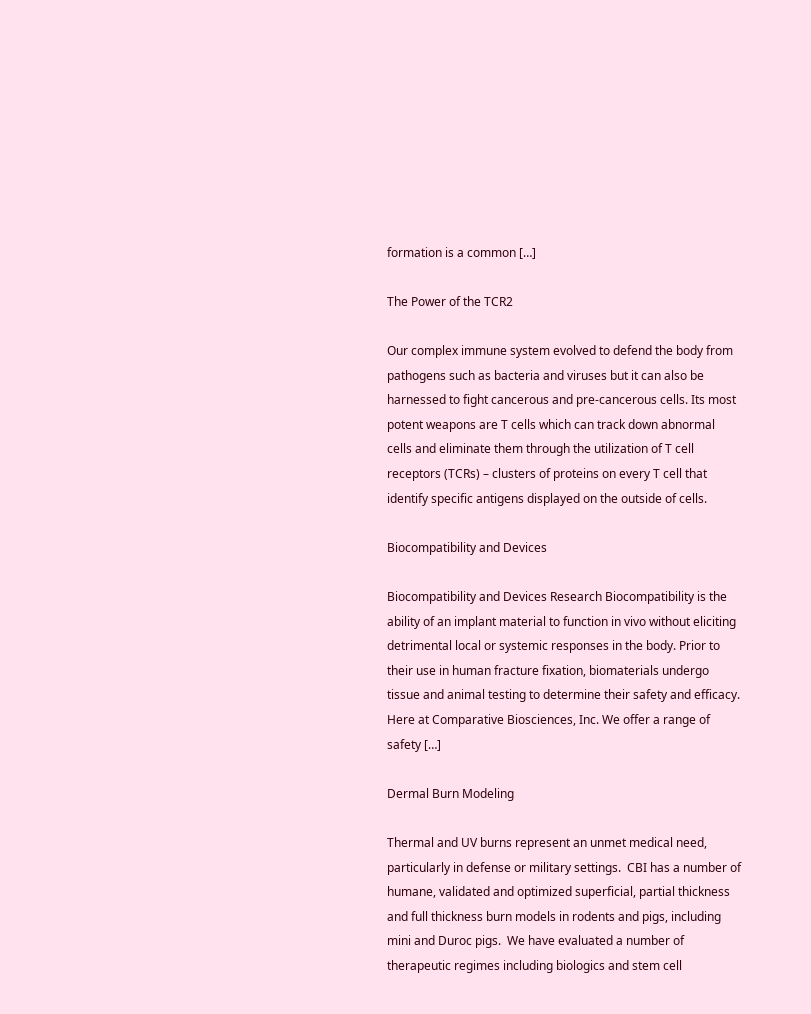formation is a common […]

The Power of the TCR2

Our complex immune system evolved to defend the body from pathogens such as bacteria and viruses but it can also be harnessed to fight cancerous and pre-cancerous cells. Its most potent weapons are T cells which can track down abnormal cells and eliminate them through the utilization of T cell receptors (TCRs) – clusters of proteins on every T cell that identify specific antigens displayed on the outside of cells.

Biocompatibility and Devices

Biocompatibility and Devices Research Biocompatibility is the ability of an implant material to function in vivo without eliciting detrimental local or systemic responses in the body. Prior to their use in human fracture fixation, biomaterials undergo tissue and animal testing to determine their safety and efficacy. Here at Comparative Biosciences, Inc. We offer a range of safety […]

Dermal Burn Modeling

Thermal and UV burns represent an unmet medical need, particularly in defense or military settings.  CBI has a number of humane, validated and optimized superficial, partial thickness and full thickness burn models in rodents and pigs, including mini and Duroc pigs.  We have evaluated a number of therapeutic regimes including biologics and stem cell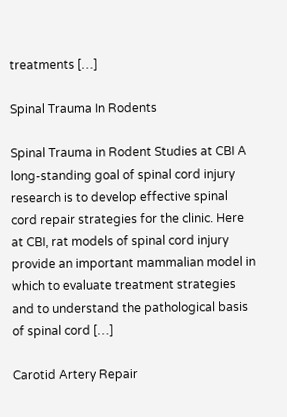treatments […]

Spinal Trauma In Rodents

Spinal Trauma in Rodent Studies at CBI A long-standing goal of spinal cord injury research is to develop effective spinal cord repair strategies for the clinic. Here at CBI, rat models of spinal cord injury provide an important mammalian model in which to evaluate treatment strategies and to understand the pathological basis of spinal cord […]

Carotid Artery Repair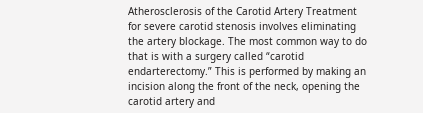Atherosclerosis of the Carotid Artery Treatment for severe carotid stenosis involves eliminating the artery blockage. The most common way to do that is with a surgery called “carotid endarterectomy.” This is performed by making an incision along the front of the neck, opening the carotid artery and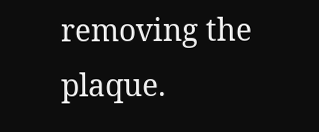removing the plaque.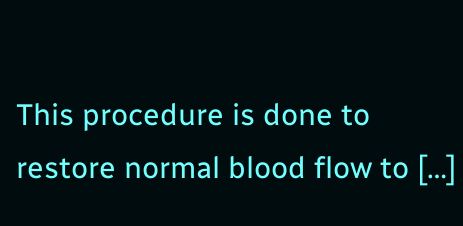This procedure is done to restore normal blood flow to […]